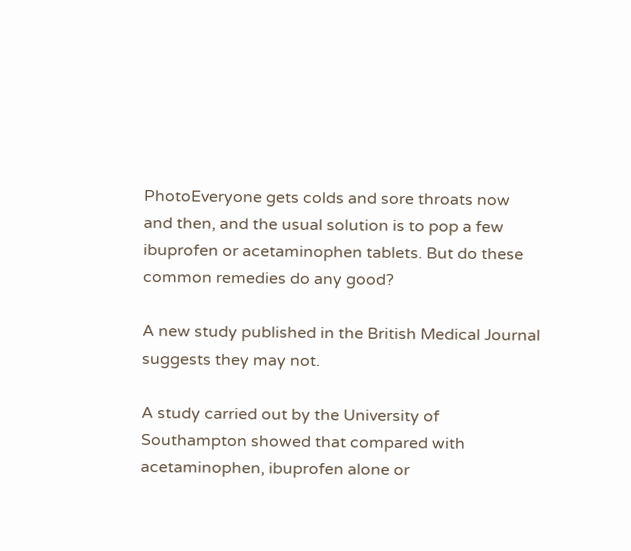PhotoEveryone gets colds and sore throats now and then, and the usual solution is to pop a few ibuprofen or acetaminophen tablets. But do these common remedies do any good?

A new study published in the British Medical Journal suggests they may not.

A study carried out by the University of Southampton showed that compared with acetaminophen, ibuprofen alone or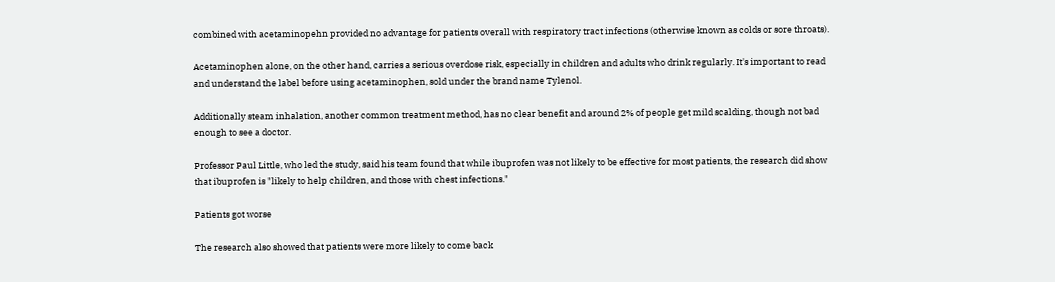combined with acetaminopehn provided no advantage for patients overall with respiratory tract infections (otherwise known as colds or sore throats).

Acetaminophen alone, on the other hand, carries a serious overdose risk, especially in children and adults who drink regularly. It's important to read and understand the label before using acetaminophen, sold under the brand name Tylenol.

Additionally steam inhalation, another common treatment method, has no clear benefit and around 2% of people get mild scalding, though not bad enough to see a doctor.

Professor Paul Little, who led the study, said his team found that while ibuprofen was not likely to be effective for most patients, the research did show that ibuprofen is "likely to help children, and those with chest infections."

Patients got worse

The research also showed that patients were more likely to come back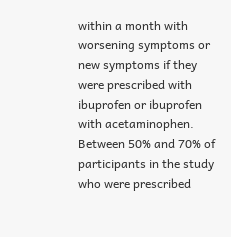within a month with worsening symptoms or new symptoms if they were prescribed with ibuprofen or ibuprofen with acetaminophen. Between 50% and 70% of participants in the study who were prescribed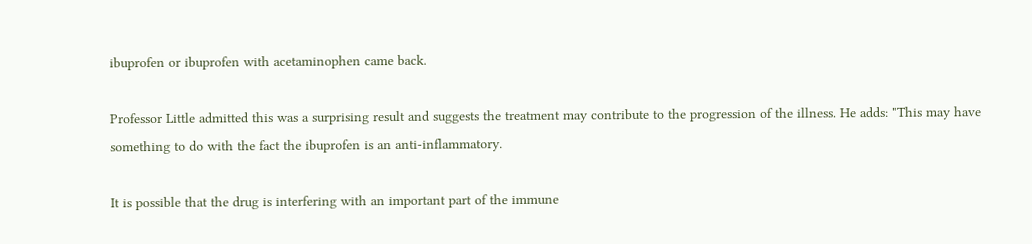ibuprofen or ibuprofen with acetaminophen came back.

Professor Little admitted this was a surprising result and suggests the treatment may contribute to the progression of the illness. He adds: "This may have something to do with the fact the ibuprofen is an anti-inflammatory.

It is possible that the drug is interfering with an important part of the immune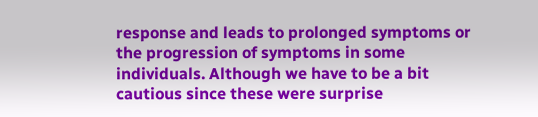response and leads to prolonged symptoms or the progression of symptoms in some individuals. Although we have to be a bit cautious since these were surprise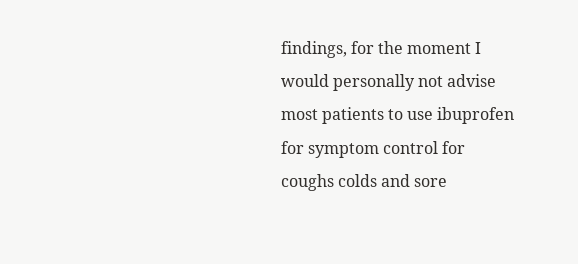findings, for the moment I would personally not advise most patients to use ibuprofen for symptom control for coughs colds and sore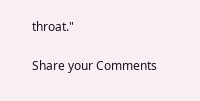throat."

Share your Comments